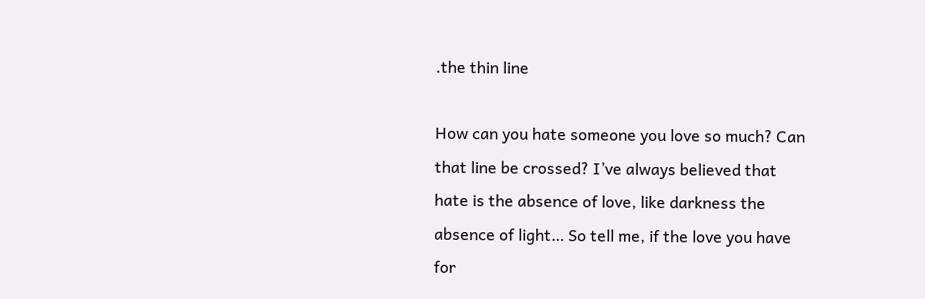.the thin line

How can you hate someone you love so much? Can that line be crossed? I’ve always believed that hate is the absence of love, like darkness the absence of light… So tell me, if the love you have for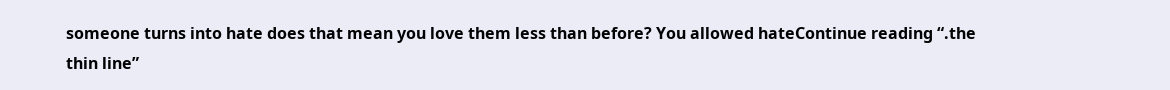someone turns into hate does that mean you love them less than before? You allowed hateContinue reading “.the thin line”